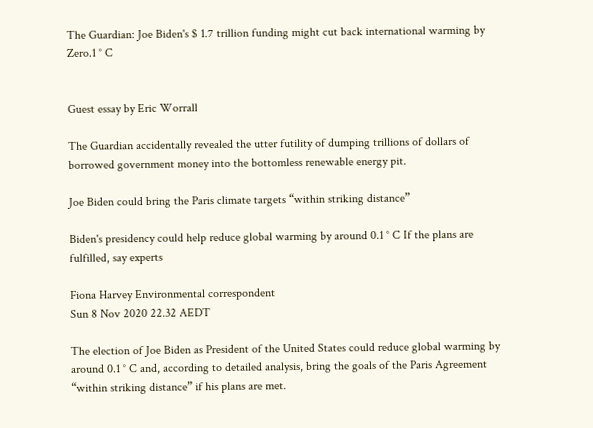The Guardian: Joe Biden's $ 1.7 trillion funding might cut back international warming by Zero.1 ° C


Guest essay by Eric Worrall

The Guardian accidentally revealed the utter futility of dumping trillions of dollars of borrowed government money into the bottomless renewable energy pit.

Joe Biden could bring the Paris climate targets “within striking distance”

Biden's presidency could help reduce global warming by around 0.1 ° C If the plans are fulfilled, say experts

Fiona Harvey Environmental correspondent
Sun 8 Nov 2020 22.32 AEDT

The election of Joe Biden as President of the United States could reduce global warming by around 0.1 ° C and, according to detailed analysis, bring the goals of the Paris Agreement “within striking distance” if his plans are met.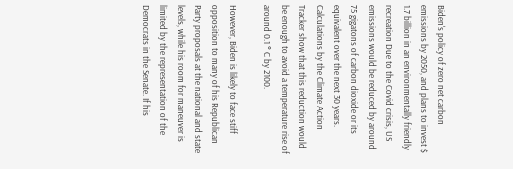Biden's policy of zero net carbon emissions by 2050, and plans to invest $ 1.7 billion in an environmentally friendly recreation Due to the Covid crisis, US emissions would be reduced by around 75 gigatons of carbon dioxide or its equivalent over the next 30 years. Calculations by the Climate Action Tracker show that this reduction would be enough to avoid a temperature rise of around 0.1 ° C by 2100.

However, Biden is likely to face stiff opposition to many of his Republican Party proposals at the national and state levels, while his room for maneuver is limited by the representation of the Democrats in the Senate. If his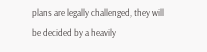plans are legally challenged, they will be decided by a heavily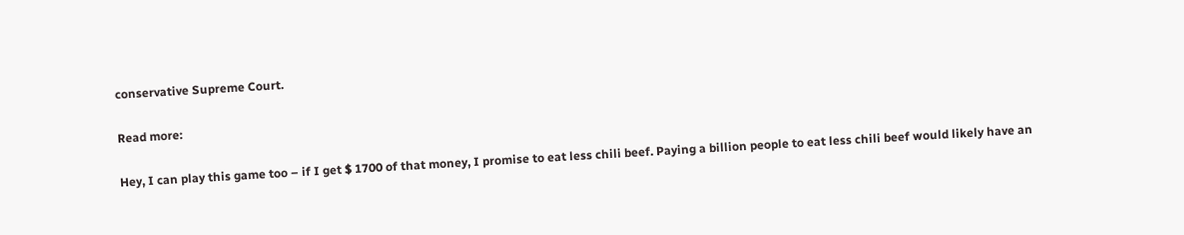conservative Supreme Court.

Read more:

Hey, I can play this game too – if I get $ 1700 of that money, I promise to eat less chili beef. Paying a billion people to eat less chili beef would likely have an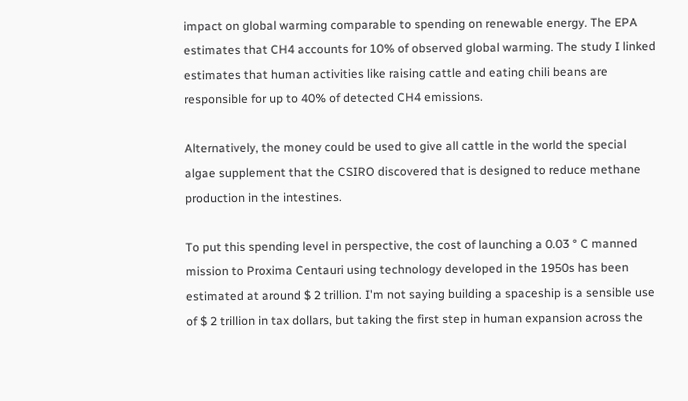impact on global warming comparable to spending on renewable energy. The EPA estimates that CH4 accounts for 10% of observed global warming. The study I linked estimates that human activities like raising cattle and eating chili beans are responsible for up to 40% of detected CH4 emissions.

Alternatively, the money could be used to give all cattle in the world the special algae supplement that the CSIRO discovered that is designed to reduce methane production in the intestines.

To put this spending level in perspective, the cost of launching a 0.03 ° C manned mission to Proxima Centauri using technology developed in the 1950s has been estimated at around $ 2 trillion. I'm not saying building a spaceship is a sensible use of $ 2 trillion in tax dollars, but taking the first step in human expansion across the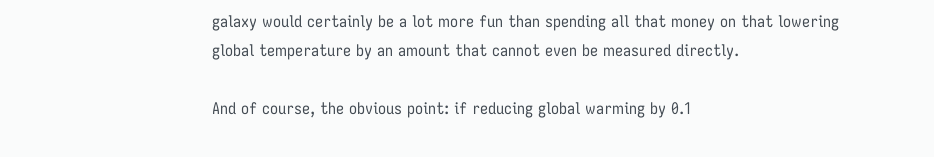galaxy would certainly be a lot more fun than spending all that money on that lowering global temperature by an amount that cannot even be measured directly.

And of course, the obvious point: if reducing global warming by 0.1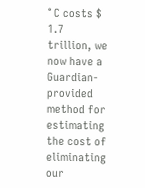° C costs $ 1.7 trillion, we now have a Guardian-provided method for estimating the cost of eliminating our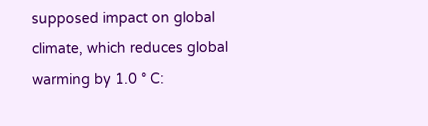supposed impact on global climate, which reduces global warming by 1.0 ° C: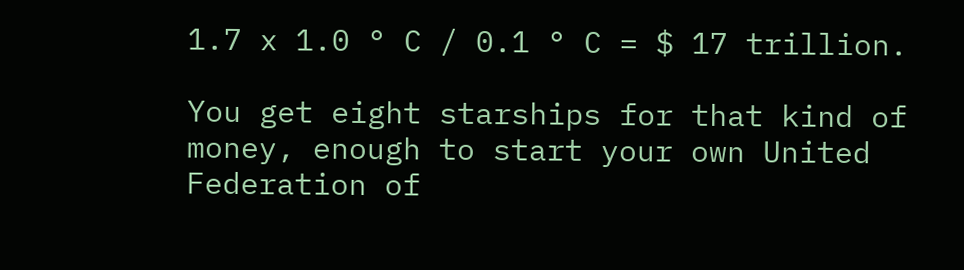1.7 x 1.0 ° C / 0.1 ° C = $ 17 trillion.

You get eight starships for that kind of money, enough to start your own United Federation of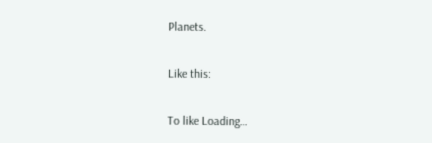Planets.

Like this:

To like Loading…